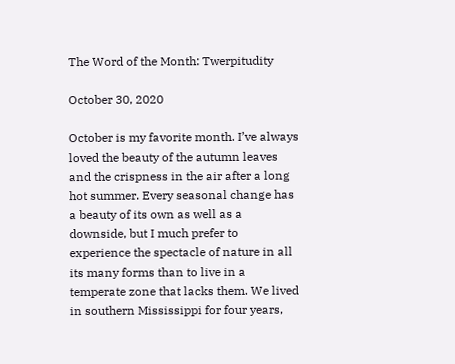The Word of the Month: Twerpitudity

October 30, 2020

October is my favorite month. I’ve always loved the beauty of the autumn leaves and the crispness in the air after a long hot summer. Every seasonal change has a beauty of its own as well as a downside, but I much prefer to experience the spectacle of nature in all its many forms than to live in a temperate zone that lacks them. We lived in southern Mississippi for four years,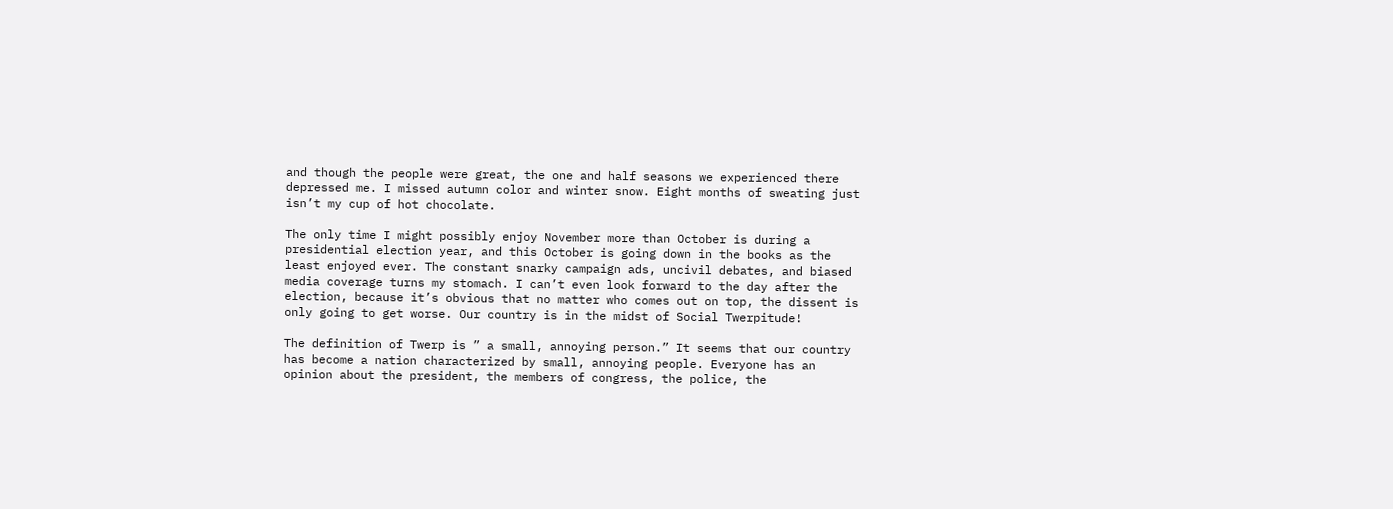and though the people were great, the one and half seasons we experienced there depressed me. I missed autumn color and winter snow. Eight months of sweating just isn’t my cup of hot chocolate.

The only time I might possibly enjoy November more than October is during a presidential election year, and this October is going down in the books as the least enjoyed ever. The constant snarky campaign ads, uncivil debates, and biased media coverage turns my stomach. I can’t even look forward to the day after the election, because it’s obvious that no matter who comes out on top, the dissent is only going to get worse. Our country is in the midst of Social Twerpitude!

The definition of Twerp is ” a small, annoying person.” It seems that our country has become a nation characterized by small, annoying people. Everyone has an opinion about the president, the members of congress, the police, the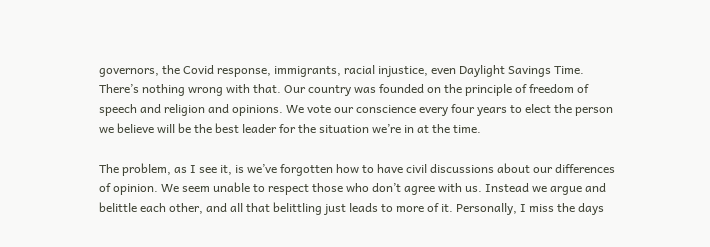governors, the Covid response, immigrants, racial injustice, even Daylight Savings Time. There’s nothing wrong with that. Our country was founded on the principle of freedom of speech and religion and opinions. We vote our conscience every four years to elect the person we believe will be the best leader for the situation we’re in at the time.

The problem, as I see it, is we’ve forgotten how to have civil discussions about our differences of opinion. We seem unable to respect those who don’t agree with us. Instead we argue and belittle each other, and all that belittling just leads to more of it. Personally, I miss the days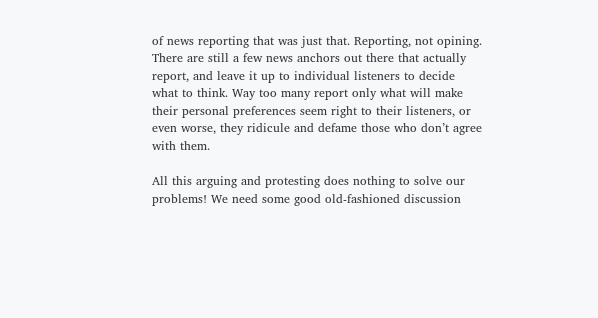of news reporting that was just that. Reporting, not opining. There are still a few news anchors out there that actually report, and leave it up to individual listeners to decide what to think. Way too many report only what will make their personal preferences seem right to their listeners, or even worse, they ridicule and defame those who don’t agree with them.

All this arguing and protesting does nothing to solve our problems! We need some good old-fashioned discussion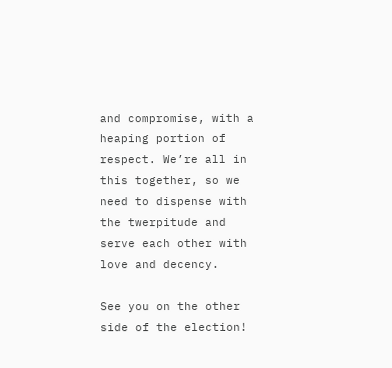and compromise, with a heaping portion of respect. We’re all in this together, so we need to dispense with the twerpitude and serve each other with love and decency.

See you on the other side of the election!